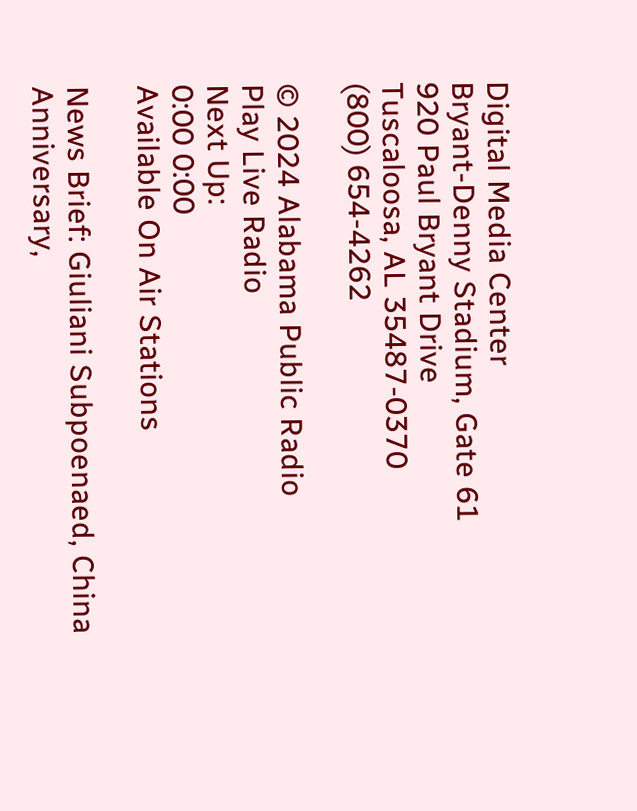Digital Media Center
Bryant-Denny Stadium, Gate 61
920 Paul Bryant Drive
Tuscaloosa, AL 35487-0370
(800) 654-4262

© 2024 Alabama Public Radio
Play Live Radio
Next Up:
0:00 0:00
Available On Air Stations

News Brief: Giuliani Subpoenaed, China Anniversary,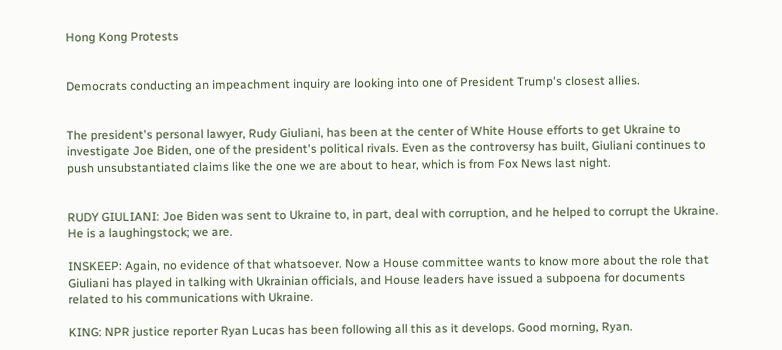Hong Kong Protests


Democrats conducting an impeachment inquiry are looking into one of President Trump's closest allies.


The president's personal lawyer, Rudy Giuliani, has been at the center of White House efforts to get Ukraine to investigate Joe Biden, one of the president's political rivals. Even as the controversy has built, Giuliani continues to push unsubstantiated claims like the one we are about to hear, which is from Fox News last night.


RUDY GIULIANI: Joe Biden was sent to Ukraine to, in part, deal with corruption, and he helped to corrupt the Ukraine. He is a laughingstock; we are.

INSKEEP: Again, no evidence of that whatsoever. Now a House committee wants to know more about the role that Giuliani has played in talking with Ukrainian officials, and House leaders have issued a subpoena for documents related to his communications with Ukraine.

KING: NPR justice reporter Ryan Lucas has been following all this as it develops. Good morning, Ryan.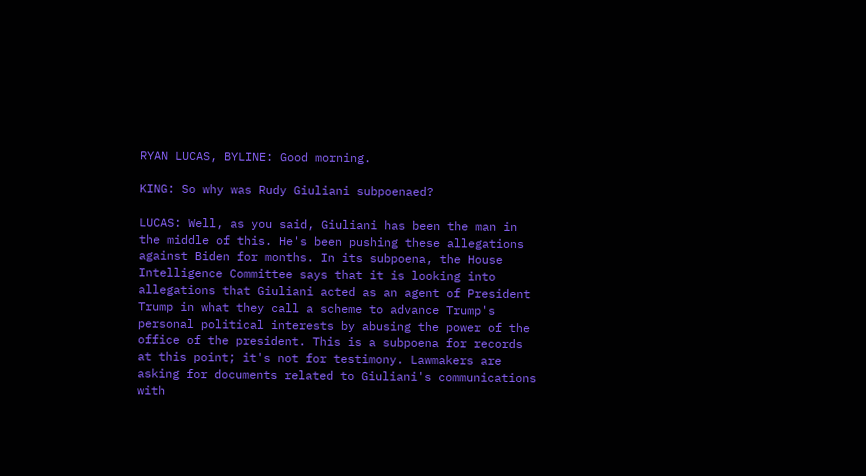RYAN LUCAS, BYLINE: Good morning.

KING: So why was Rudy Giuliani subpoenaed?

LUCAS: Well, as you said, Giuliani has been the man in the middle of this. He's been pushing these allegations against Biden for months. In its subpoena, the House Intelligence Committee says that it is looking into allegations that Giuliani acted as an agent of President Trump in what they call a scheme to advance Trump's personal political interests by abusing the power of the office of the president. This is a subpoena for records at this point; it's not for testimony. Lawmakers are asking for documents related to Giuliani's communications with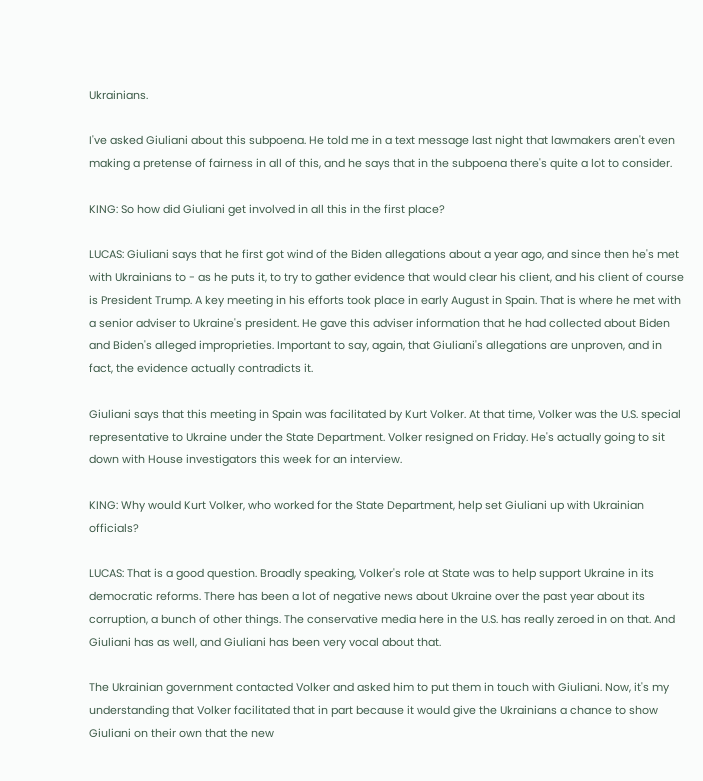Ukrainians.

I've asked Giuliani about this subpoena. He told me in a text message last night that lawmakers aren't even making a pretense of fairness in all of this, and he says that in the subpoena there's quite a lot to consider.

KING: So how did Giuliani get involved in all this in the first place?

LUCAS: Giuliani says that he first got wind of the Biden allegations about a year ago, and since then he's met with Ukrainians to - as he puts it, to try to gather evidence that would clear his client, and his client of course is President Trump. A key meeting in his efforts took place in early August in Spain. That is where he met with a senior adviser to Ukraine's president. He gave this adviser information that he had collected about Biden and Biden's alleged improprieties. Important to say, again, that Giuliani's allegations are unproven, and in fact, the evidence actually contradicts it.

Giuliani says that this meeting in Spain was facilitated by Kurt Volker. At that time, Volker was the U.S. special representative to Ukraine under the State Department. Volker resigned on Friday. He's actually going to sit down with House investigators this week for an interview.

KING: Why would Kurt Volker, who worked for the State Department, help set Giuliani up with Ukrainian officials?

LUCAS: That is a good question. Broadly speaking, Volker's role at State was to help support Ukraine in its democratic reforms. There has been a lot of negative news about Ukraine over the past year about its corruption, a bunch of other things. The conservative media here in the U.S. has really zeroed in on that. And Giuliani has as well, and Giuliani has been very vocal about that.

The Ukrainian government contacted Volker and asked him to put them in touch with Giuliani. Now, it's my understanding that Volker facilitated that in part because it would give the Ukrainians a chance to show Giuliani on their own that the new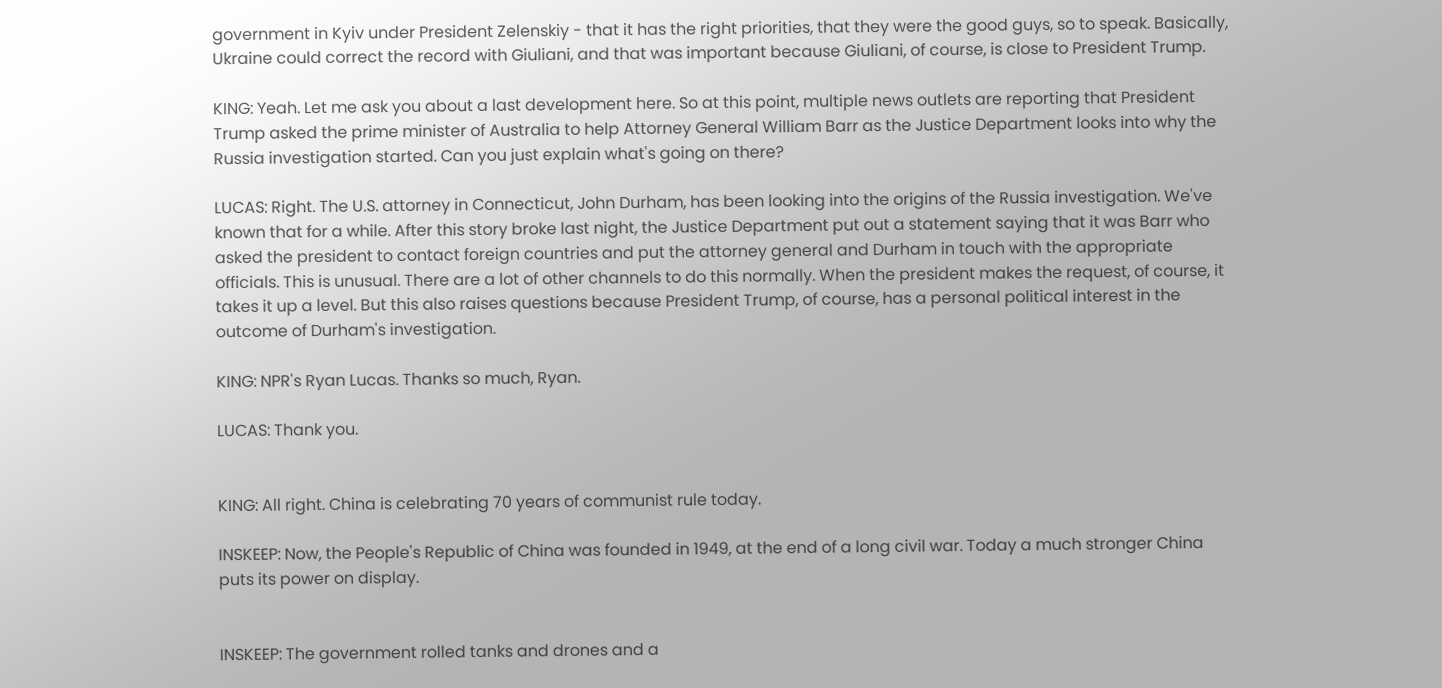government in Kyiv under President Zelenskiy - that it has the right priorities, that they were the good guys, so to speak. Basically, Ukraine could correct the record with Giuliani, and that was important because Giuliani, of course, is close to President Trump.

KING: Yeah. Let me ask you about a last development here. So at this point, multiple news outlets are reporting that President Trump asked the prime minister of Australia to help Attorney General William Barr as the Justice Department looks into why the Russia investigation started. Can you just explain what's going on there?

LUCAS: Right. The U.S. attorney in Connecticut, John Durham, has been looking into the origins of the Russia investigation. We've known that for a while. After this story broke last night, the Justice Department put out a statement saying that it was Barr who asked the president to contact foreign countries and put the attorney general and Durham in touch with the appropriate officials. This is unusual. There are a lot of other channels to do this normally. When the president makes the request, of course, it takes it up a level. But this also raises questions because President Trump, of course, has a personal political interest in the outcome of Durham's investigation.

KING: NPR's Ryan Lucas. Thanks so much, Ryan.

LUCAS: Thank you.


KING: All right. China is celebrating 70 years of communist rule today.

INSKEEP: Now, the People's Republic of China was founded in 1949, at the end of a long civil war. Today a much stronger China puts its power on display.


INSKEEP: The government rolled tanks and drones and a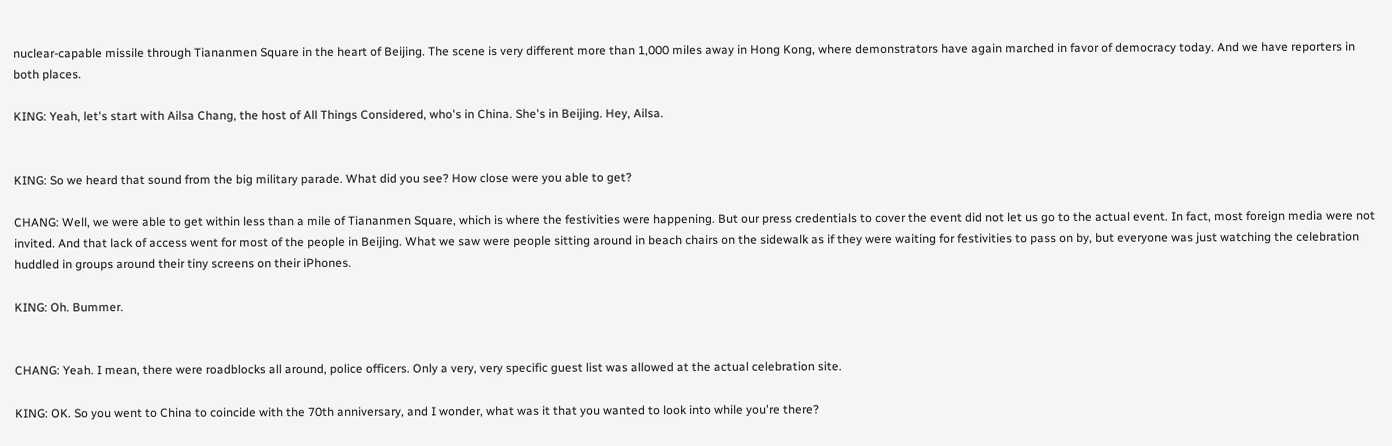nuclear-capable missile through Tiananmen Square in the heart of Beijing. The scene is very different more than 1,000 miles away in Hong Kong, where demonstrators have again marched in favor of democracy today. And we have reporters in both places.

KING: Yeah, let's start with Ailsa Chang, the host of All Things Considered, who's in China. She's in Beijing. Hey, Ailsa.


KING: So we heard that sound from the big military parade. What did you see? How close were you able to get?

CHANG: Well, we were able to get within less than a mile of Tiananmen Square, which is where the festivities were happening. But our press credentials to cover the event did not let us go to the actual event. In fact, most foreign media were not invited. And that lack of access went for most of the people in Beijing. What we saw were people sitting around in beach chairs on the sidewalk as if they were waiting for festivities to pass on by, but everyone was just watching the celebration huddled in groups around their tiny screens on their iPhones.

KING: Oh. Bummer.


CHANG: Yeah. I mean, there were roadblocks all around, police officers. Only a very, very specific guest list was allowed at the actual celebration site.

KING: OK. So you went to China to coincide with the 70th anniversary, and I wonder, what was it that you wanted to look into while you're there?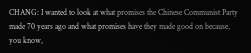CHANG: I wanted to look at what promises the Chinese Communist Party made 70 years ago and what promises have they made good on because, you know,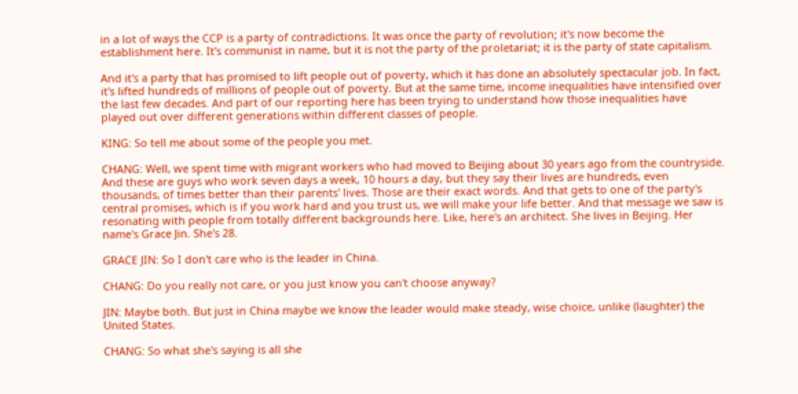in a lot of ways the CCP is a party of contradictions. It was once the party of revolution; it's now become the establishment here. It's communist in name, but it is not the party of the proletariat; it is the party of state capitalism.

And it's a party that has promised to lift people out of poverty, which it has done an absolutely spectacular job. In fact, it's lifted hundreds of millions of people out of poverty. But at the same time, income inequalities have intensified over the last few decades. And part of our reporting here has been trying to understand how those inequalities have played out over different generations within different classes of people.

KING: So tell me about some of the people you met.

CHANG: Well, we spent time with migrant workers who had moved to Beijing about 30 years ago from the countryside. And these are guys who work seven days a week, 10 hours a day, but they say their lives are hundreds, even thousands, of times better than their parents' lives. Those are their exact words. And that gets to one of the party's central promises, which is if you work hard and you trust us, we will make your life better. And that message we saw is resonating with people from totally different backgrounds here. Like, here's an architect. She lives in Beijing. Her name's Grace Jin. She's 28.

GRACE JIN: So I don't care who is the leader in China.

CHANG: Do you really not care, or you just know you can't choose anyway?

JIN: Maybe both. But just in China maybe we know the leader would make steady, wise choice, unlike (laughter) the United States.

CHANG: So what she's saying is all she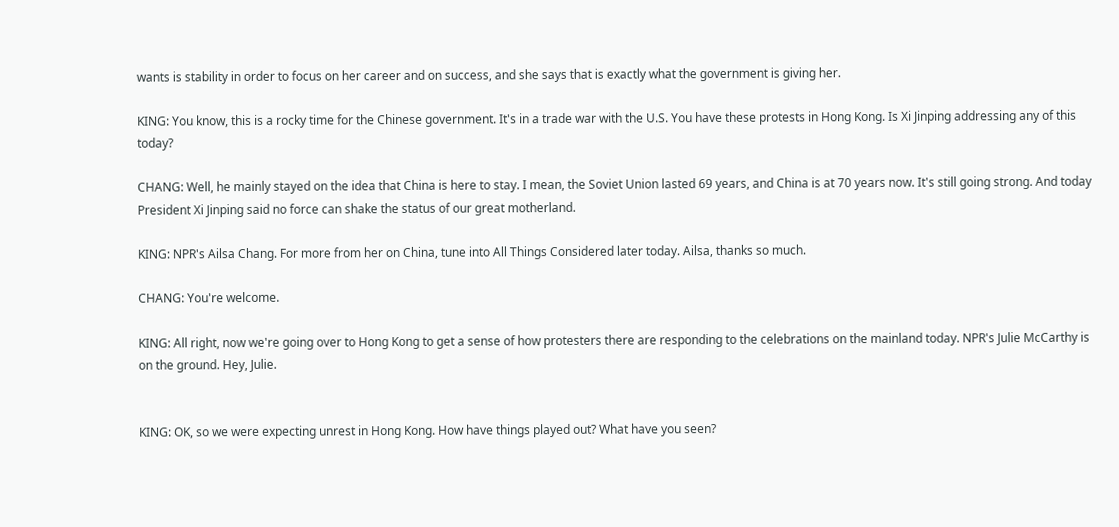wants is stability in order to focus on her career and on success, and she says that is exactly what the government is giving her.

KING: You know, this is a rocky time for the Chinese government. It's in a trade war with the U.S. You have these protests in Hong Kong. Is Xi Jinping addressing any of this today?

CHANG: Well, he mainly stayed on the idea that China is here to stay. I mean, the Soviet Union lasted 69 years, and China is at 70 years now. It's still going strong. And today President Xi Jinping said no force can shake the status of our great motherland.

KING: NPR's Ailsa Chang. For more from her on China, tune into All Things Considered later today. Ailsa, thanks so much.

CHANG: You're welcome.

KING: All right, now we're going over to Hong Kong to get a sense of how protesters there are responding to the celebrations on the mainland today. NPR's Julie McCarthy is on the ground. Hey, Julie.


KING: OK, so we were expecting unrest in Hong Kong. How have things played out? What have you seen?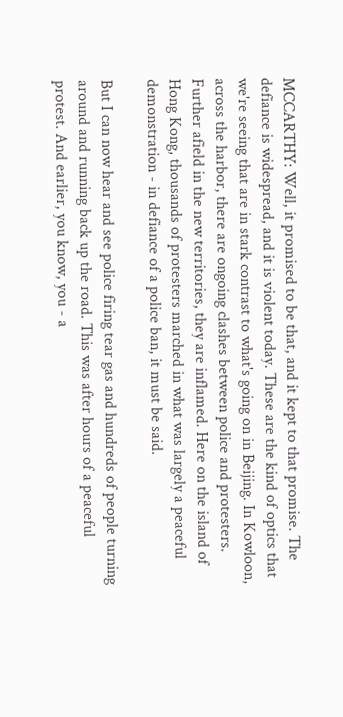MCCARTHY: Well, it promised to be that, and it kept to that promise. The defiance is widespread, and it is violent today. These are the kind of optics that we're seeing that are in stark contrast to what's going on in Beijing. In Kowloon, across the harbor, there are ongoing clashes between police and protesters. Further afield in the new territories, they are inflamed. Here on the island of Hong Kong, thousands of protesters marched in what was largely a peaceful demonstration - in defiance of a police ban, it must be said.

But I can now hear and see police firing tear gas and hundreds of people turning around and running back up the road. This was after hours of a peaceful protest. And earlier, you know, you - a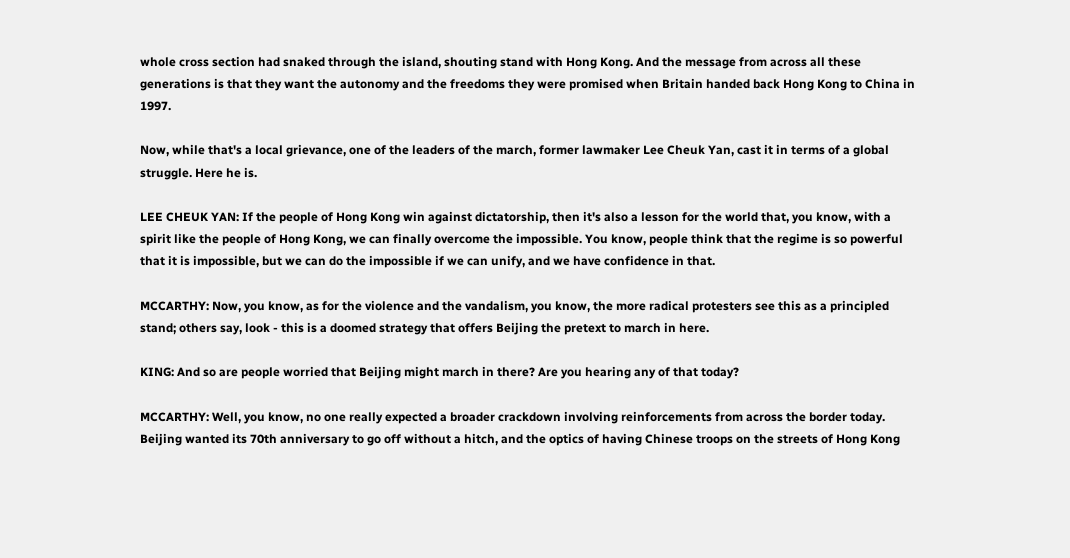whole cross section had snaked through the island, shouting stand with Hong Kong. And the message from across all these generations is that they want the autonomy and the freedoms they were promised when Britain handed back Hong Kong to China in 1997.

Now, while that's a local grievance, one of the leaders of the march, former lawmaker Lee Cheuk Yan, cast it in terms of a global struggle. Here he is.

LEE CHEUK YAN: If the people of Hong Kong win against dictatorship, then it's also a lesson for the world that, you know, with a spirit like the people of Hong Kong, we can finally overcome the impossible. You know, people think that the regime is so powerful that it is impossible, but we can do the impossible if we can unify, and we have confidence in that.

MCCARTHY: Now, you know, as for the violence and the vandalism, you know, the more radical protesters see this as a principled stand; others say, look - this is a doomed strategy that offers Beijing the pretext to march in here.

KING: And so are people worried that Beijing might march in there? Are you hearing any of that today?

MCCARTHY: Well, you know, no one really expected a broader crackdown involving reinforcements from across the border today. Beijing wanted its 70th anniversary to go off without a hitch, and the optics of having Chinese troops on the streets of Hong Kong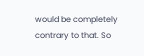would be completely contrary to that. So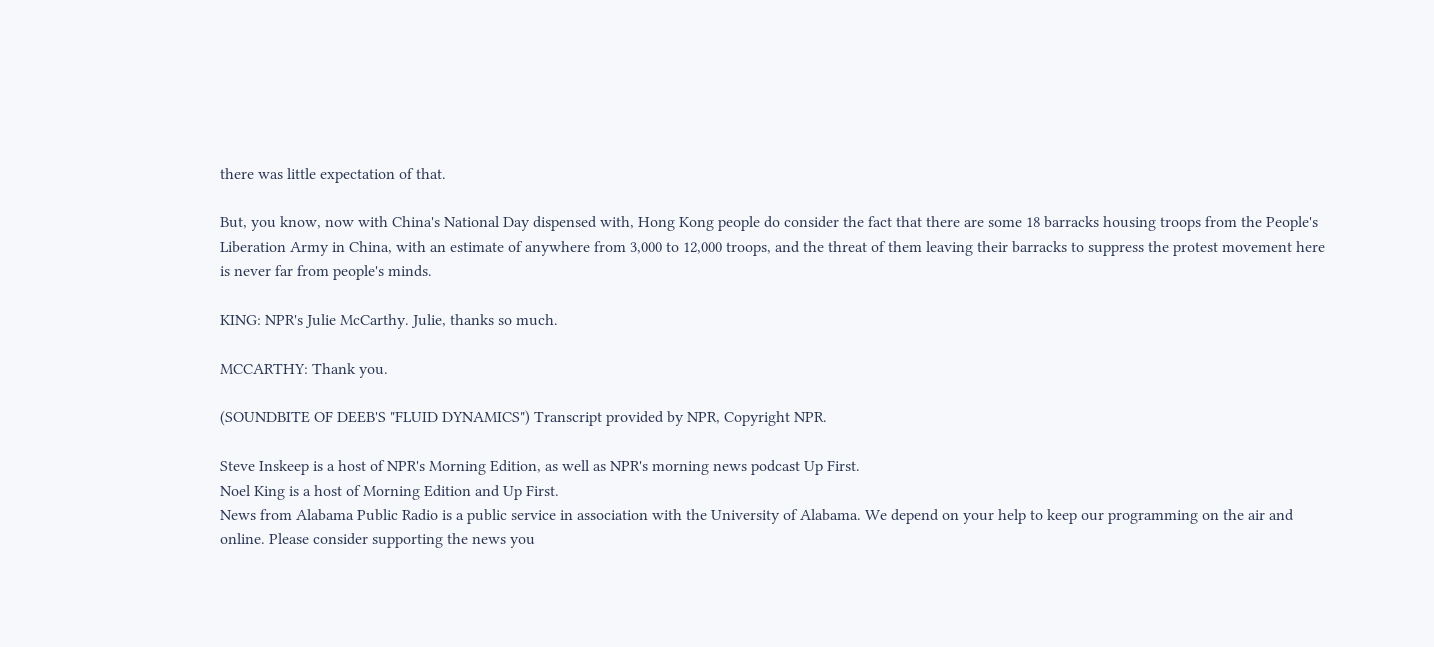there was little expectation of that.

But, you know, now with China's National Day dispensed with, Hong Kong people do consider the fact that there are some 18 barracks housing troops from the People's Liberation Army in China, with an estimate of anywhere from 3,000 to 12,000 troops, and the threat of them leaving their barracks to suppress the protest movement here is never far from people's minds.

KING: NPR's Julie McCarthy. Julie, thanks so much.

MCCARTHY: Thank you.

(SOUNDBITE OF DEEB'S "FLUID DYNAMICS") Transcript provided by NPR, Copyright NPR.

Steve Inskeep is a host of NPR's Morning Edition, as well as NPR's morning news podcast Up First.
Noel King is a host of Morning Edition and Up First.
News from Alabama Public Radio is a public service in association with the University of Alabama. We depend on your help to keep our programming on the air and online. Please consider supporting the news you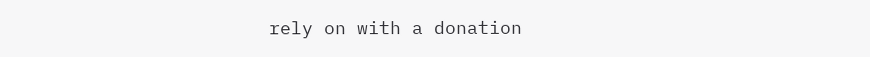rely on with a donation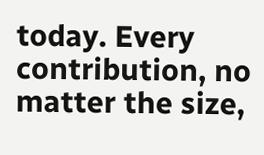today. Every contribution, no matter the size,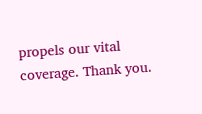propels our vital coverage. Thank you.